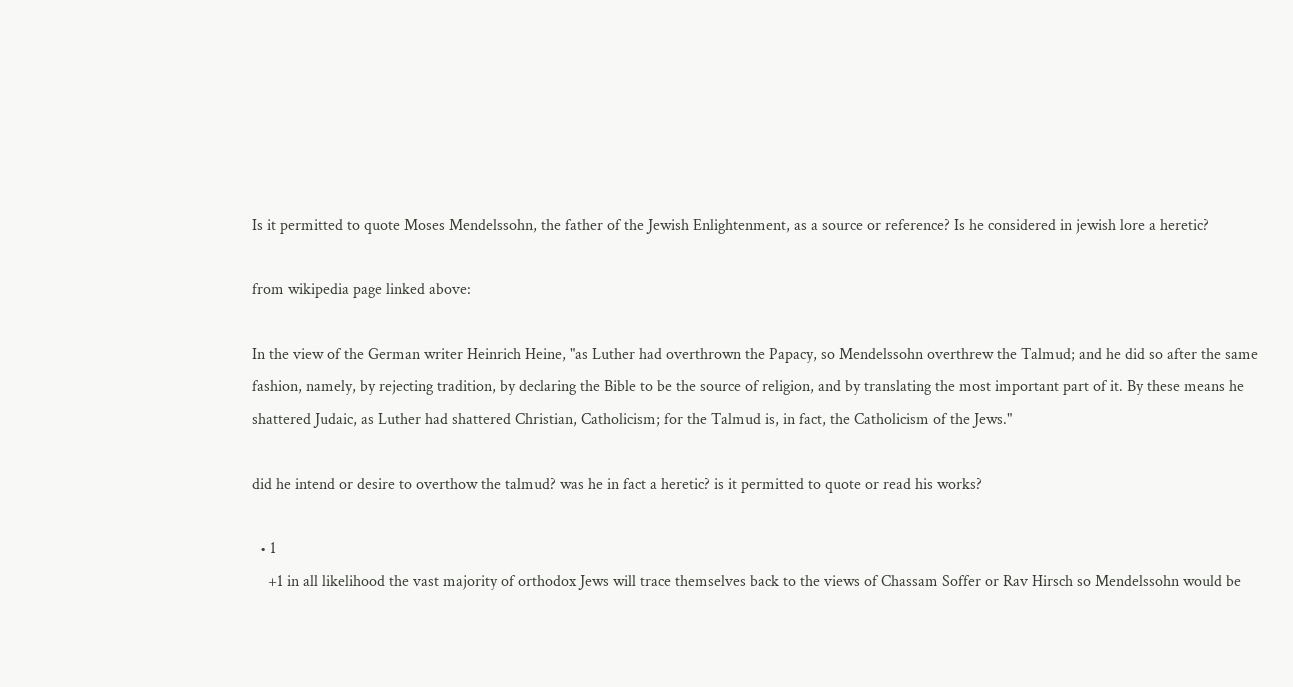Is it permitted to quote Moses Mendelssohn, the father of the Jewish Enlightenment, as a source or reference? Is he considered in jewish lore a heretic?

from wikipedia page linked above:

In the view of the German writer Heinrich Heine, "as Luther had overthrown the Papacy, so Mendelssohn overthrew the Talmud; and he did so after the same fashion, namely, by rejecting tradition, by declaring the Bible to be the source of religion, and by translating the most important part of it. By these means he shattered Judaic, as Luther had shattered Christian, Catholicism; for the Talmud is, in fact, the Catholicism of the Jews."

did he intend or desire to overthow the talmud? was he in fact a heretic? is it permitted to quote or read his works?

  • 1
    +1 in all likelihood the vast majority of orthodox Jews will trace themselves back to the views of Chassam Soffer or Rav Hirsch so Mendelssohn would be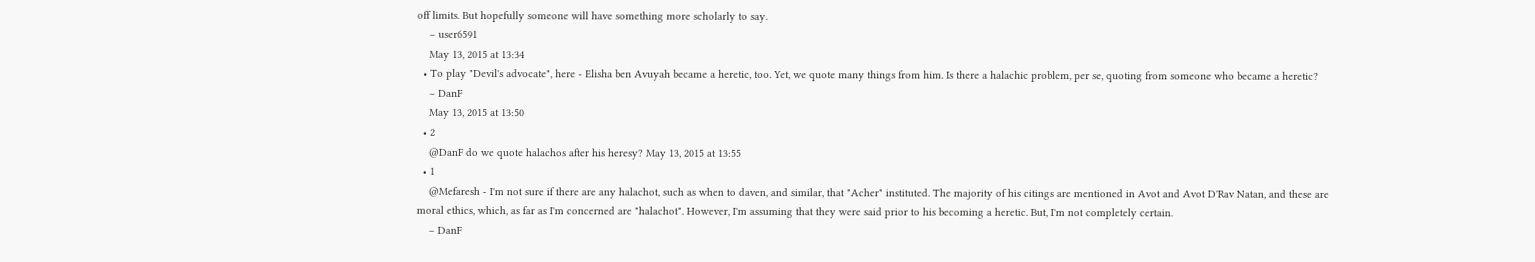off limits. But hopefully someone will have something more scholarly to say.
    – user6591
    May 13, 2015 at 13:34
  • To play "Devil's advocate", here - Elisha ben Avuyah became a heretic, too. Yet, we quote many things from him. Is there a halachic problem, per se, quoting from someone who became a heretic?
    – DanF
    May 13, 2015 at 13:50
  • 2
    @DanF do we quote halachos after his heresy? May 13, 2015 at 13:55
  • 1
    @Mefaresh - I'm not sure if there are any halachot, such as when to daven, and similar, that "Acher" instituted. The majority of his citings are mentioned in Avot and Avot D'Rav Natan, and these are moral ethics, which, as far as I'm concerned are "halachot". However, I'm assuming that they were said prior to his becoming a heretic. But, I'm not completely certain.
    – DanF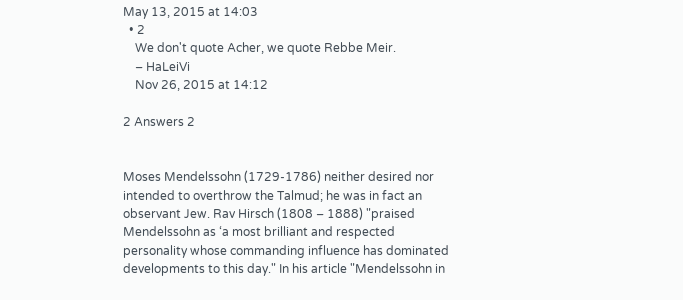May 13, 2015 at 14:03
  • 2
    We don't quote Acher, we quote Rebbe Meir.
    – HaLeiVi
    Nov 26, 2015 at 14:12

2 Answers 2


Moses Mendelssohn (1729-1786) neither desired nor intended to overthrow the Talmud; he was in fact an observant Jew. Rav Hirsch (1808 – 1888) "praised Mendelssohn as ‘a most brilliant and respected personality whose commanding influence has dominated developments to this day." In his article "Mendelssohn in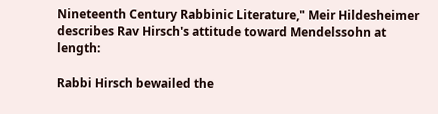Nineteenth Century Rabbinic Literature," Meir Hildesheimer describes Rav Hirsch's attitude toward Mendelssohn at length:

Rabbi Hirsch bewailed the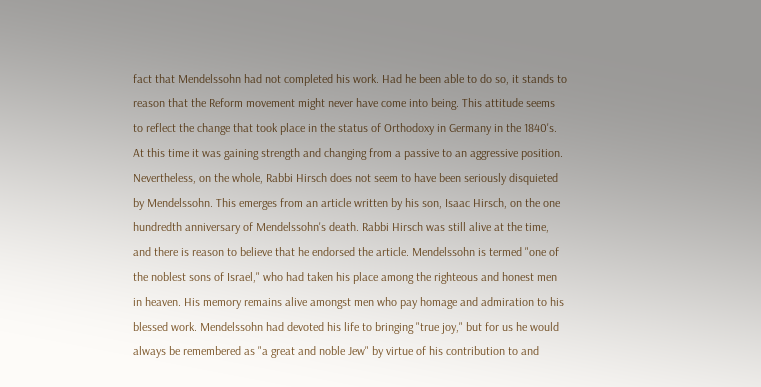fact that Mendelssohn had not completed his work. Had he been able to do so, it stands to reason that the Reform movement might never have come into being. This attitude seems to reflect the change that took place in the status of Orthodoxy in Germany in the 1840's. At this time it was gaining strength and changing from a passive to an aggressive position. Nevertheless, on the whole, Rabbi Hirsch does not seem to have been seriously disquieted by Mendelssohn. This emerges from an article written by his son, Isaac Hirsch, on the one hundredth anniversary of Mendelssohn's death. Rabbi Hirsch was still alive at the time, and there is reason to believe that he endorsed the article. Mendelssohn is termed "one of the noblest sons of Israel," who had taken his place among the righteous and honest men in heaven. His memory remains alive amongst men who pay homage and admiration to his blessed work. Mendelssohn had devoted his life to bringing "true joy," but for us he would always be remembered as "a great and noble Jew" by virtue of his contribution to and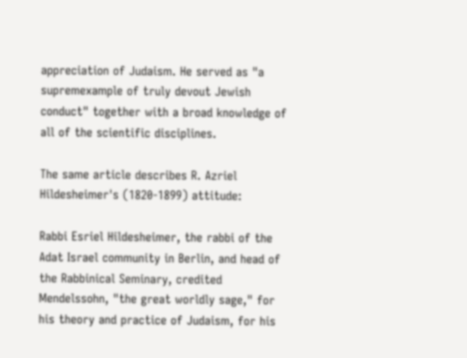appreciation of Judaism. He served as "a supremexample of truly devout Jewish conduct" together with a broad knowledge of all of the scientific disciplines.

The same article describes R. Azriel Hildesheimer's (1820-1899) attitude:

Rabbi Esriel Hildesheimer, the rabbi of the Adat Israel community in Berlin, and head of the Rabbinical Seminary, credited Mendelssohn, "the great worldly sage," for his theory and practice of Judaism, for his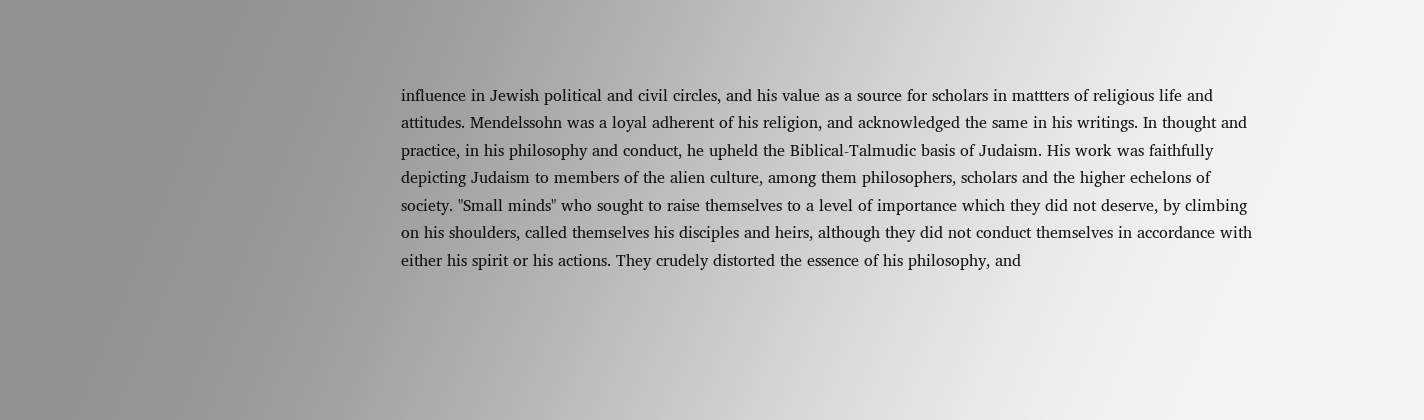influence in Jewish political and civil circles, and his value as a source for scholars in mattters of religious life and attitudes. Mendelssohn was a loyal adherent of his religion, and acknowledged the same in his writings. In thought and practice, in his philosophy and conduct, he upheld the Biblical-Talmudic basis of Judaism. His work was faithfully depicting Judaism to members of the alien culture, among them philosophers, scholars and the higher echelons of society. "Small minds" who sought to raise themselves to a level of importance which they did not deserve, by climbing on his shoulders, called themselves his disciples and heirs, although they did not conduct themselves in accordance with either his spirit or his actions. They crudely distorted the essence of his philosophy, and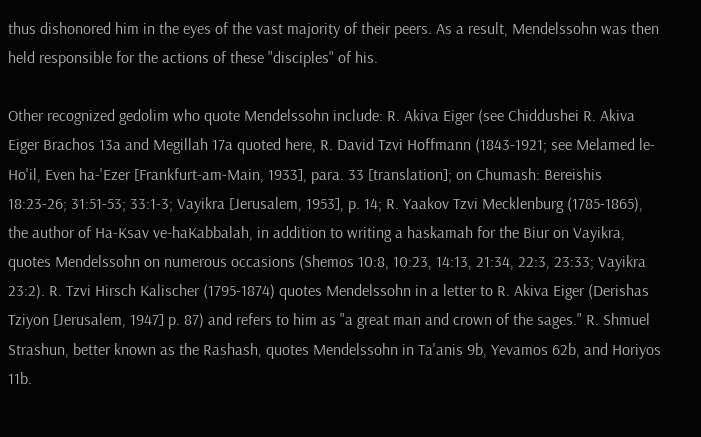thus dishonored him in the eyes of the vast majority of their peers. As a result, Mendelssohn was then held responsible for the actions of these "disciples" of his.

Other recognized gedolim who quote Mendelssohn include: R. Akiva Eiger (see Chiddushei R. Akiva Eiger Brachos 13a and Megillah 17a quoted here, R. David Tzvi Hoffmann (1843-1921; see Melamed le-Ho'il, Even ha-'Ezer [Frankfurt-am-Main, 1933], para. 33 [translation]; on Chumash: Bereishis 18:23-26; 31:51-53; 33:1-3; Vayikra [Jerusalem, 1953], p. 14; R. Yaakov Tzvi Mecklenburg (1785-1865), the author of Ha-Ksav ve-haKabbalah, in addition to writing a haskamah for the Biur on Vayikra, quotes Mendelssohn on numerous occasions (Shemos 10:8, 10:23, 14:13, 21:34, 22:3, 23:33; Vayikra 23:2). R. Tzvi Hirsch Kalischer (1795-1874) quotes Mendelssohn in a letter to R. Akiva Eiger (Derishas Tziyon [Jerusalem, 1947] p. 87) and refers to him as "a great man and crown of the sages." R. Shmuel Strashun, better known as the Rashash, quotes Mendelssohn in Ta'anis 9b, Yevamos 62b, and Horiyos 11b.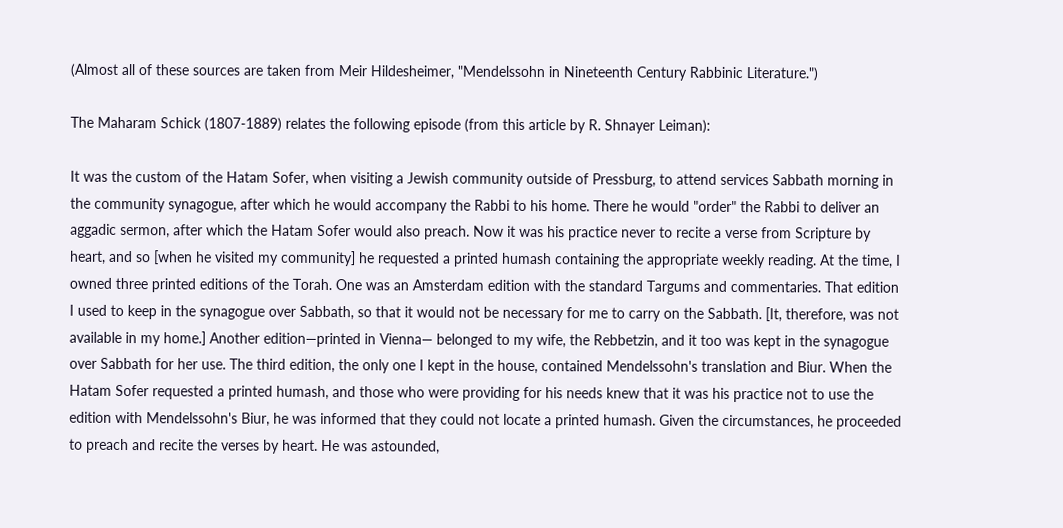(Almost all of these sources are taken from Meir Hildesheimer, "Mendelssohn in Nineteenth Century Rabbinic Literature.")

The Maharam Schick (1807-1889) relates the following episode (from this article by R. Shnayer Leiman):

It was the custom of the Hatam Sofer, when visiting a Jewish community outside of Pressburg, to attend services Sabbath morning in the community synagogue, after which he would accompany the Rabbi to his home. There he would "order" the Rabbi to deliver an aggadic sermon, after which the Hatam Sofer would also preach. Now it was his practice never to recite a verse from Scripture by heart, and so [when he visited my community] he requested a printed humash containing the appropriate weekly reading. At the time, I owned three printed editions of the Torah. One was an Amsterdam edition with the standard Targums and commentaries. That edition I used to keep in the synagogue over Sabbath, so that it would not be necessary for me to carry on the Sabbath. [It, therefore, was not available in my home.] Another edition—printed in Vienna— belonged to my wife, the Rebbetzin, and it too was kept in the synagogue over Sabbath for her use. The third edition, the only one I kept in the house, contained Mendelssohn's translation and Biur. When the Hatam Sofer requested a printed humash, and those who were providing for his needs knew that it was his practice not to use the edition with Mendelssohn's Biur, he was informed that they could not locate a printed humash. Given the circumstances, he proceeded to preach and recite the verses by heart. He was astounded,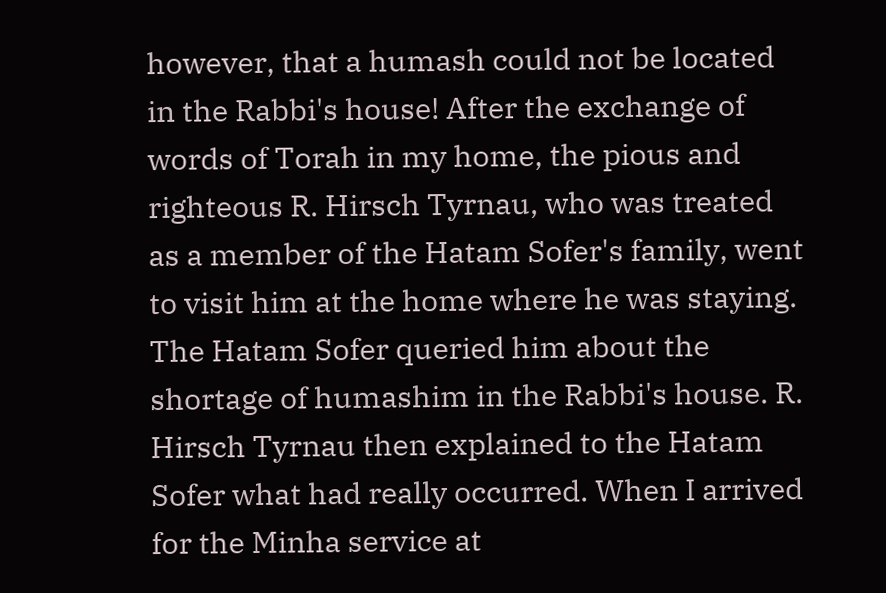however, that a humash could not be located in the Rabbi's house! After the exchange of words of Torah in my home, the pious and righteous R. Hirsch Tyrnau, who was treated as a member of the Hatam Sofer's family, went to visit him at the home where he was staying. The Hatam Sofer queried him about the shortage of humashim in the Rabbi's house. R. Hirsch Tyrnau then explained to the Hatam Sofer what had really occurred. When I arrived for the Minha service at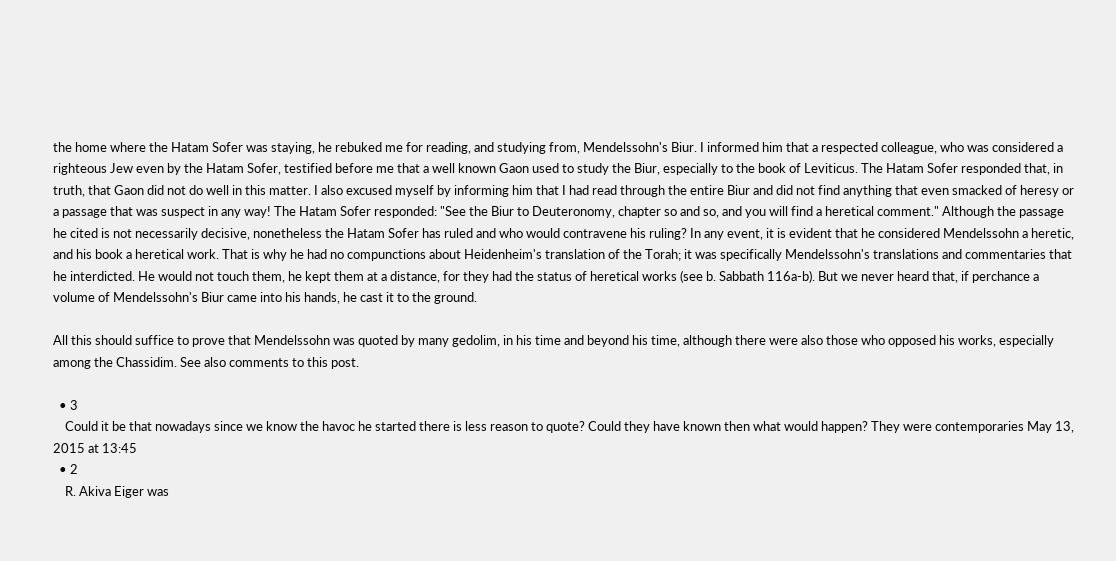the home where the Hatam Sofer was staying, he rebuked me for reading, and studying from, Mendelssohn's Biur. I informed him that a respected colleague, who was considered a righteous Jew even by the Hatam Sofer, testified before me that a well known Gaon used to study the Biur, especially to the book of Leviticus. The Hatam Sofer responded that, in truth, that Gaon did not do well in this matter. I also excused myself by informing him that I had read through the entire Biur and did not find anything that even smacked of heresy or a passage that was suspect in any way! The Hatam Sofer responded: "See the Biur to Deuteronomy, chapter so and so, and you will find a heretical comment." Although the passage he cited is not necessarily decisive, nonetheless the Hatam Sofer has ruled and who would contravene his ruling? In any event, it is evident that he considered Mendelssohn a heretic, and his book a heretical work. That is why he had no compunctions about Heidenheim's translation of the Torah; it was specifically Mendelssohn's translations and commentaries that he interdicted. He would not touch them, he kept them at a distance, for they had the status of heretical works (see b. Sabbath 116a-b). But we never heard that, if perchance a volume of Mendelssohn's Biur came into his hands, he cast it to the ground.

All this should suffice to prove that Mendelssohn was quoted by many gedolim, in his time and beyond his time, although there were also those who opposed his works, especially among the Chassidim. See also comments to this post.

  • 3
    Could it be that nowadays since we know the havoc he started there is less reason to quote? Could they have known then what would happen? They were contemporaries May 13, 2015 at 13:45
  • 2
    R. Akiva Eiger was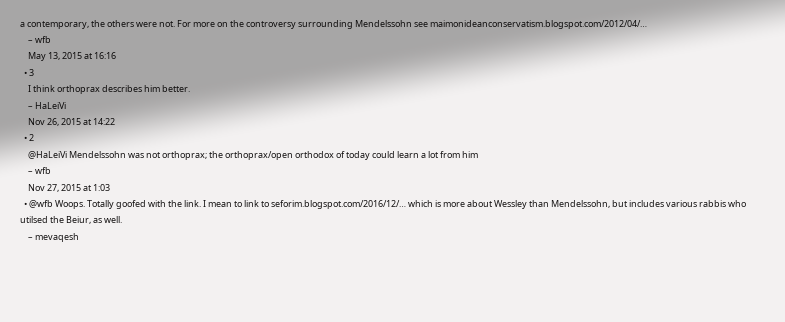a contemporary, the others were not. For more on the controversy surrounding Mendelssohn see maimonideanconservatism.blogspot.com/2012/04/…
    – wfb
    May 13, 2015 at 16:16
  • 3
    I think orthoprax describes him better.
    – HaLeiVi
    Nov 26, 2015 at 14:22
  • 2
    @HaLeiVi Mendelssohn was not orthoprax; the orthoprax/open orthodox of today could learn a lot from him
    – wfb
    Nov 27, 2015 at 1:03
  • @wfb Woops. Totally goofed with the link. I mean to link to seforim.blogspot.com/2016/12/… which is more about Wessley than Mendelssohn, but includes various rabbis who utilsed the Beiur, as well.
    – mevaqesh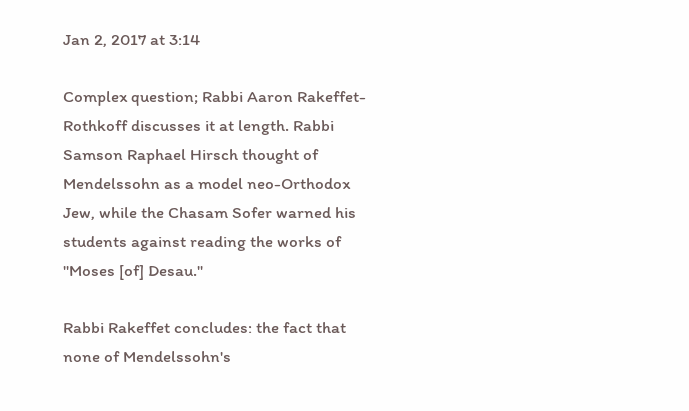Jan 2, 2017 at 3:14

Complex question; Rabbi Aaron Rakeffet-Rothkoff discusses it at length. Rabbi Samson Raphael Hirsch thought of Mendelssohn as a model neo-Orthodox Jew, while the Chasam Sofer warned his students against reading the works of "Moses [of] Desau."

Rabbi Rakeffet concludes: the fact that none of Mendelssohn's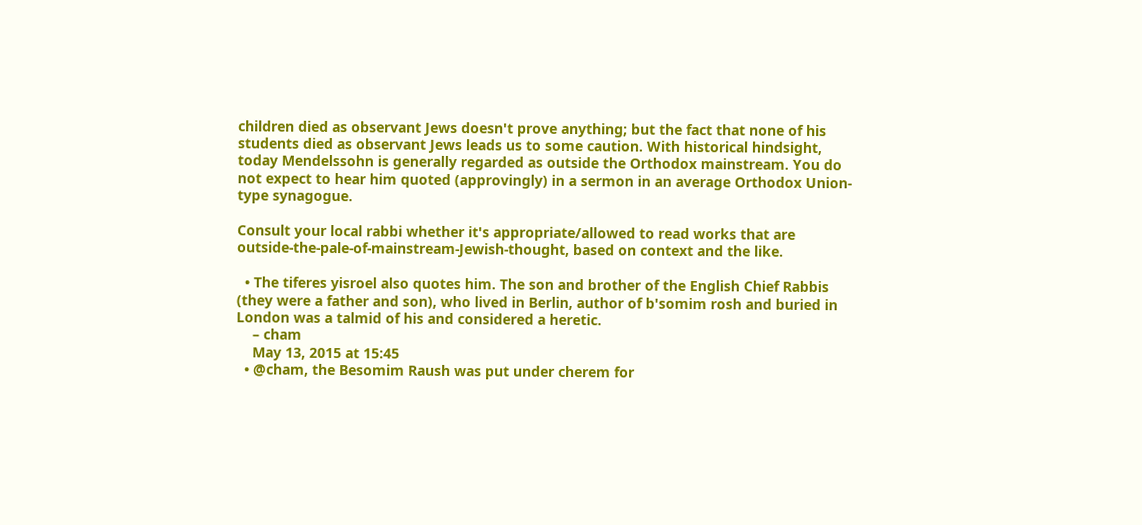children died as observant Jews doesn't prove anything; but the fact that none of his students died as observant Jews leads us to some caution. With historical hindsight, today Mendelssohn is generally regarded as outside the Orthodox mainstream. You do not expect to hear him quoted (approvingly) in a sermon in an average Orthodox Union-type synagogue.

Consult your local rabbi whether it's appropriate/allowed to read works that are outside-the-pale-of-mainstream-Jewish-thought, based on context and the like.

  • The tiferes yisroel also quotes him. The son and brother of the English Chief Rabbis (they were a father and son), who lived in Berlin, author of b'somim rosh and buried in London was a talmid of his and considered a heretic.
    – cham
    May 13, 2015 at 15:45
  • @cham, the Besomim Raush was put under cherem for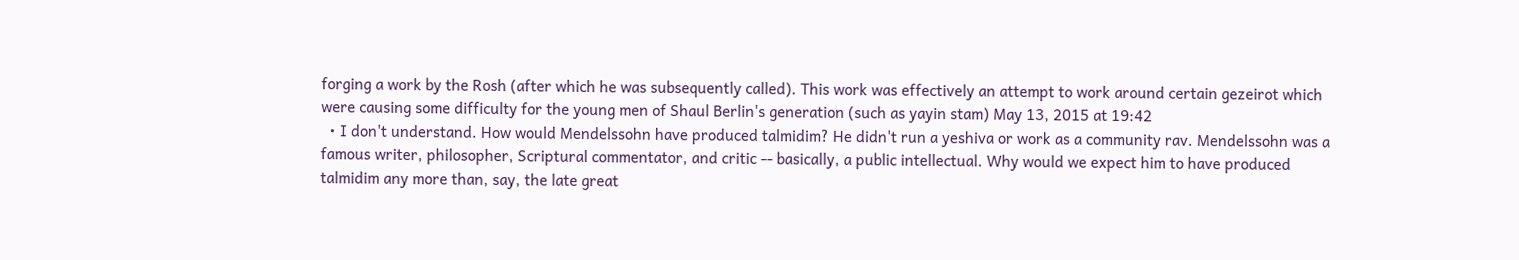forging a work by the Rosh (after which he was subsequently called). This work was effectively an attempt to work around certain gezeirot which were causing some difficulty for the young men of Shaul Berlin's generation (such as yayin stam) May 13, 2015 at 19:42
  • I don't understand. How would Mendelssohn have produced talmidim? He didn't run a yeshiva or work as a community rav. Mendelssohn was a famous writer, philosopher, Scriptural commentator, and critic -- basically, a public intellectual. Why would we expect him to have produced talmidim any more than, say, the late great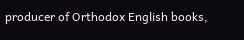producer of Orthodox English books,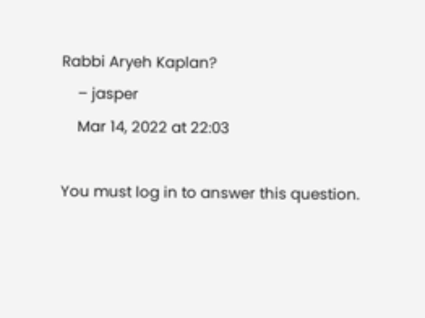Rabbi Aryeh Kaplan?
    – jasper
    Mar 14, 2022 at 22:03

You must log in to answer this question.